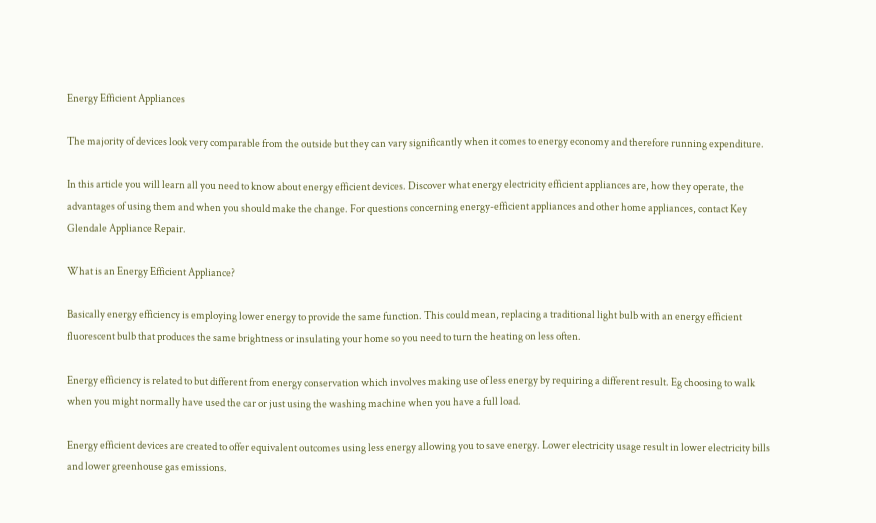Energy Efficient Appliances

The majority of devices look very comparable from the outside but they can vary significantly when it comes to energy economy and therefore running expenditure.

In this article you will learn all you need to know about energy efficient devices. Discover what energy electricity efficient appliances are, how they operate, the advantages of using them and when you should make the change. For questions concerning energy-efficient appliances and other home appliances, contact Key Glendale Appliance Repair.

What is an Energy Efficient Appliance?

Basically energy efficiency is employing lower energy to provide the same function. This could mean, replacing a traditional light bulb with an energy efficient fluorescent bulb that produces the same brightness or insulating your home so you need to turn the heating on less often.

Energy efficiency is related to but different from energy conservation which involves making use of less energy by requiring a different result. Eg choosing to walk when you might normally have used the car or just using the washing machine when you have a full load.

Energy efficient devices are created to offer equivalent outcomes using less energy allowing you to save energy. Lower electricity usage result in lower electricity bills and lower greenhouse gas emissions.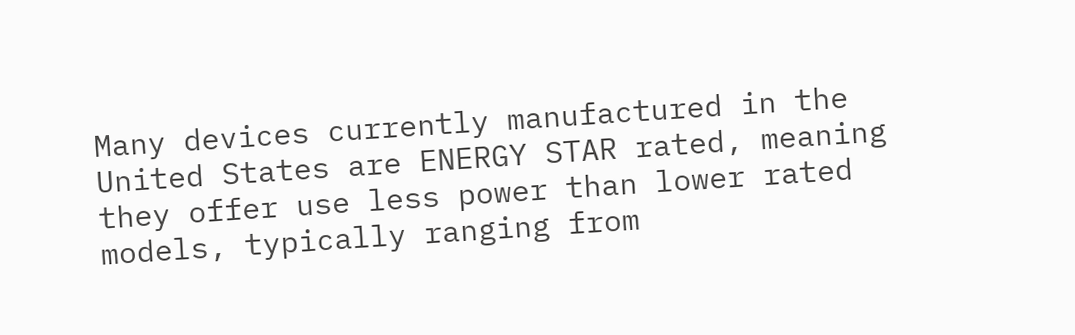Many devices currently manufactured in the United States are ENERGY STAR rated, meaning they offer use less power than lower rated models, typically ranging from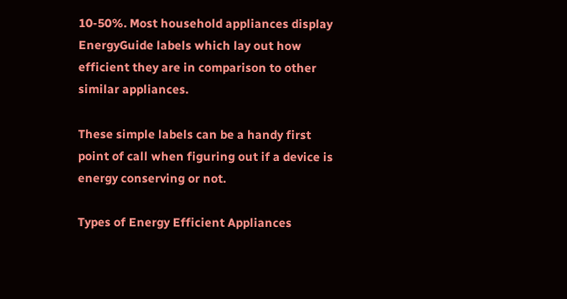10-50%. Most household appliances display EnergyGuide labels which lay out how efficient they are in comparison to other similar appliances.

These simple labels can be a handy first point of call when figuring out if a device is energy conserving or not.

Types of Energy Efficient Appliances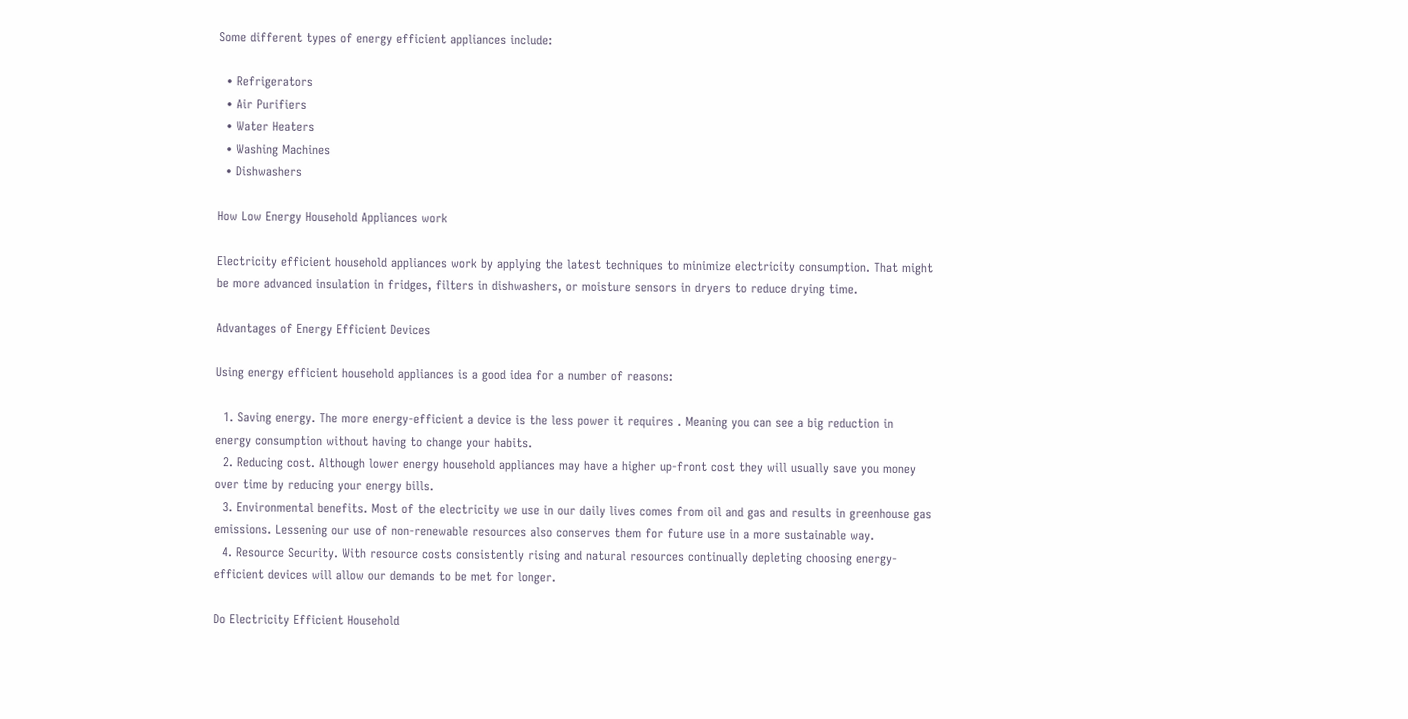Some different types of energy efficient appliances include:

  • Refrigerators
  • Air Purifiers
  • Water Heaters
  • Washing Machines
  • Dishwashers

How Low Energy Household Appliances work

Electricity efficient household appliances work by applying the latest techniques to minimize electricity consumption. That might be more advanced insulation in fridges, filters in dishwashers, or moisture sensors in dryers to reduce drying time.

Advantages of Energy Efficient Devices

Using energy efficient household appliances is a good idea for a number of reasons:

  1. Saving energy. The more energy-efficient a device is the less power it requires . Meaning you can see a big reduction in energy consumption without having to change your habits.
  2. Reducing cost. Although lower energy household appliances may have a higher up-front cost they will usually save you money over time by reducing your energy bills.
  3. Environmental benefits. Most of the electricity we use in our daily lives comes from oil and gas and results in greenhouse gas emissions. Lessening our use of non-renewable resources also conserves them for future use in a more sustainable way.
  4. Resource Security. With resource costs consistently rising and natural resources continually depleting choosing energy-efficient devices will allow our demands to be met for longer.

Do Electricity Efficient Household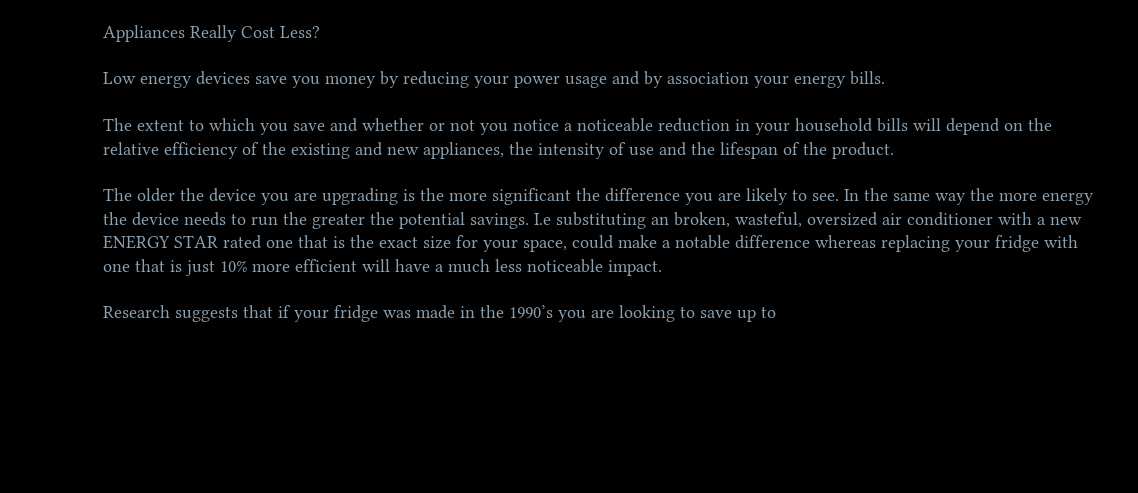Appliances Really Cost Less?

Low energy devices save you money by reducing your power usage and by association your energy bills.

The extent to which you save and whether or not you notice a noticeable reduction in your household bills will depend on the relative efficiency of the existing and new appliances, the intensity of use and the lifespan of the product.

The older the device you are upgrading is the more significant the difference you are likely to see. In the same way the more energy the device needs to run the greater the potential savings. I.e substituting an broken, wasteful, oversized air conditioner with a new ENERGY STAR rated one that is the exact size for your space, could make a notable difference whereas replacing your fridge with one that is just 10% more efficient will have a much less noticeable impact.

Research suggests that if your fridge was made in the 1990’s you are looking to save up to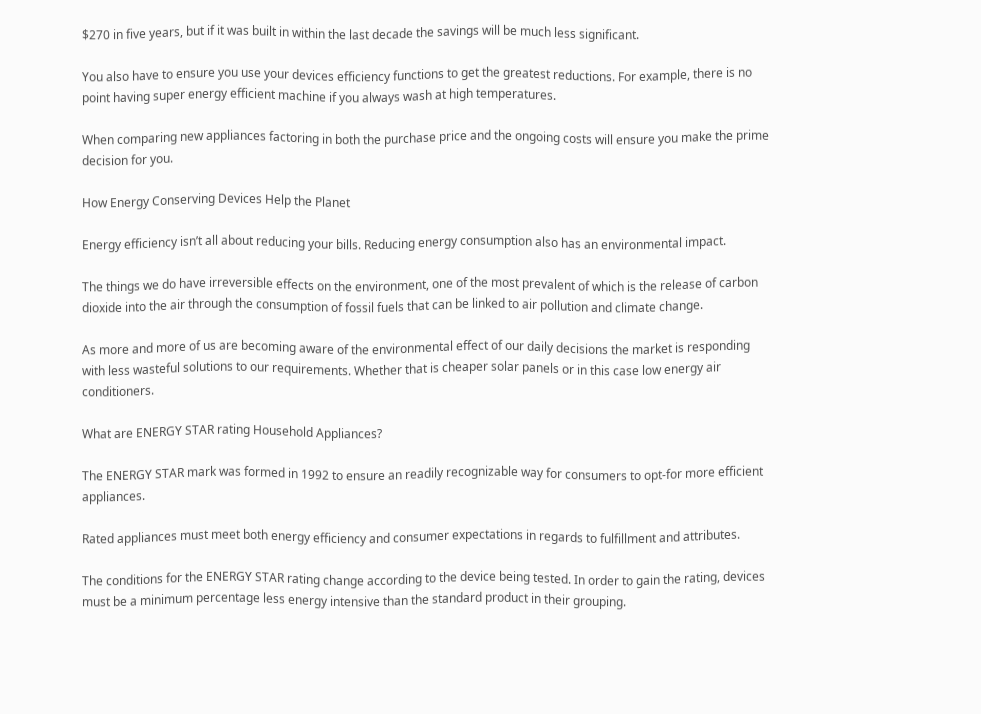$270 in five years, but if it was built in within the last decade the savings will be much less significant.

You also have to ensure you use your devices efficiency functions to get the greatest reductions. For example, there is no point having super energy efficient machine if you always wash at high temperatures.

When comparing new appliances factoring in both the purchase price and the ongoing costs will ensure you make the prime decision for you.

How Energy Conserving Devices Help the Planet

Energy efficiency isn’t all about reducing your bills. Reducing energy consumption also has an environmental impact.

The things we do have irreversible effects on the environment, one of the most prevalent of which is the release of carbon dioxide into the air through the consumption of fossil fuels that can be linked to air pollution and climate change.

As more and more of us are becoming aware of the environmental effect of our daily decisions the market is responding with less wasteful solutions to our requirements. Whether that is cheaper solar panels or in this case low energy air conditioners.

What are ENERGY STAR rating Household Appliances?

The ENERGY STAR mark was formed in 1992 to ensure an readily recognizable way for consumers to opt-for more efficient appliances.

Rated appliances must meet both energy efficiency and consumer expectations in regards to fulfillment and attributes.

The conditions for the ENERGY STAR rating change according to the device being tested. In order to gain the rating, devices must be a minimum percentage less energy intensive than the standard product in their grouping.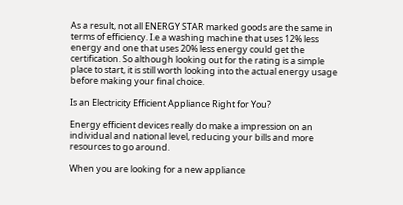As a result, not all ENERGY STAR marked goods are the same in terms of efficiency. I.e a washing machine that uses 12% less energy and one that uses 20% less energy could get the certification. So although looking out for the rating is a simple place to start, it is still worth looking into the actual energy usage before making your final choice.

Is an Electricity Efficient Appliance Right for You?

Energy efficient devices really do make a impression on an individual and national level, reducing your bills and more resources to go around.

When you are looking for a new appliance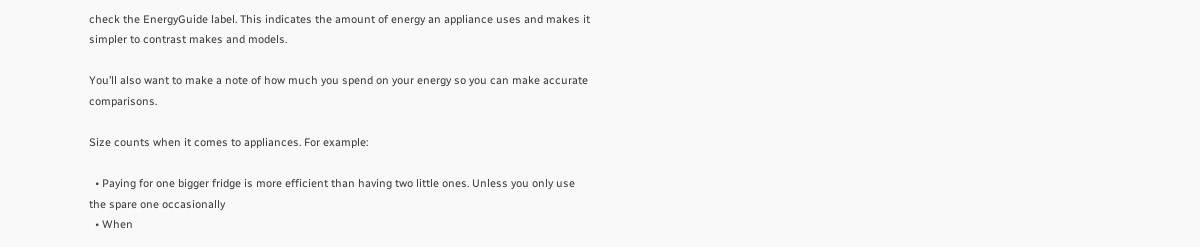check the EnergyGuide label. This indicates the amount of energy an appliance uses and makes it simpler to contrast makes and models.

You’ll also want to make a note of how much you spend on your energy so you can make accurate comparisons.

Size counts when it comes to appliances. For example:

  • Paying for one bigger fridge is more efficient than having two little ones. Unless you only use the spare one occasionally
  • When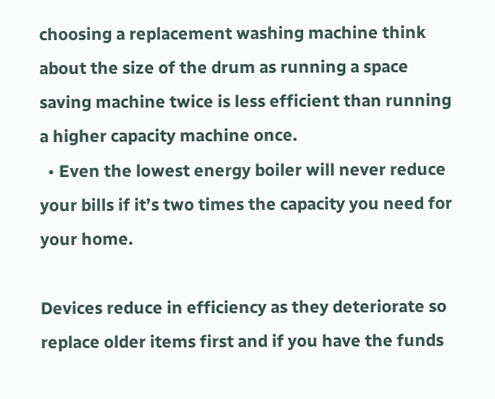choosing a replacement washing machine think about the size of the drum as running a space saving machine twice is less efficient than running a higher capacity machine once.
  • Even the lowest energy boiler will never reduce your bills if it’s two times the capacity you need for your home.

Devices reduce in efficiency as they deteriorate so replace older items first and if you have the funds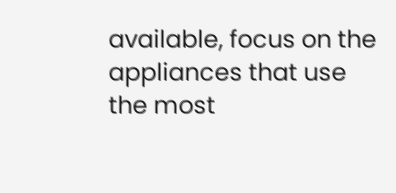available, focus on the appliances that use the most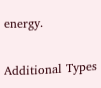energy.

Additional Types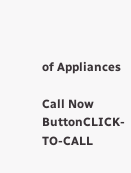of Appliances

Call Now ButtonCLICK-TO-CALL